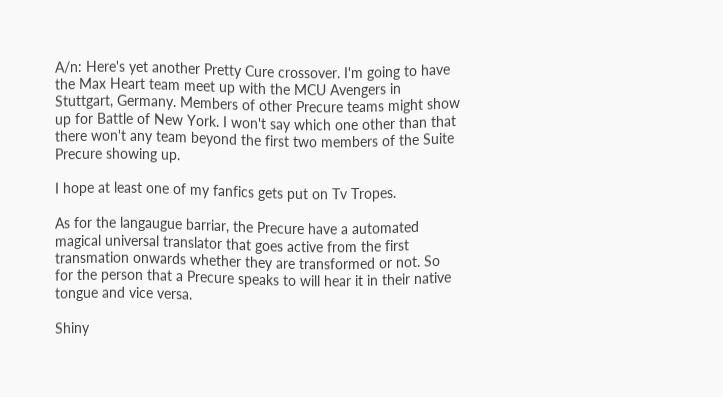A/n: Here's yet another Pretty Cure crossover. I'm going to have the Max Heart team meet up with the MCU Avengers in Stuttgart, Germany. Members of other Precure teams might show up for Battle of New York. I won't say which one other than that there won't any team beyond the first two members of the Suite Precure showing up.

I hope at least one of my fanfics gets put on Tv Tropes.

As for the langaugue barriar, the Precure have a automated magical universal translator that goes active from the first transmation onwards whether they are transformed or not. So for the person that a Precure speaks to will hear it in their native tongue and vice versa.

Shiny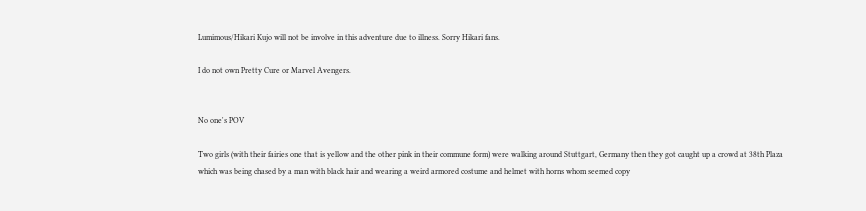Lumimous/Hikari Kujo will not be involve in this adventure due to illness. Sorry Hikari fans.

I do not own Pretty Cure or Marvel Avengers.


No one's POV

Two girls (with their fairies one that is yellow and the other pink in their commune form) were walking around Stuttgart, Germany then they got caught up a crowd at 38th Plaza which was being chased by a man with black hair and wearing a weird armored costume and helmet with horns whom seemed copy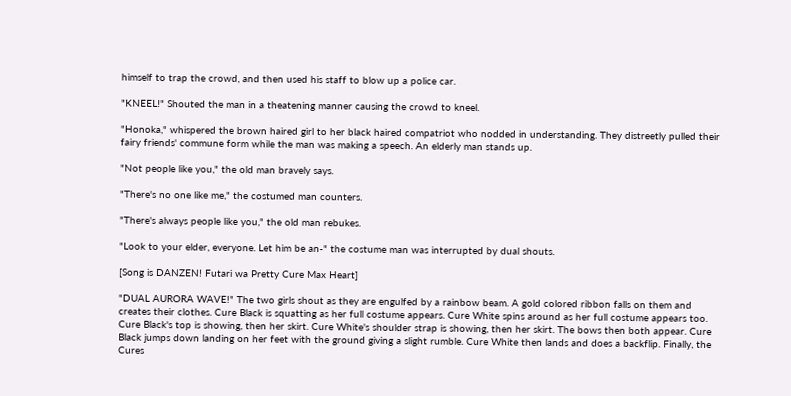himself to trap the crowd, and then used his staff to blow up a police car.

"KNEEL!" Shouted the man in a theatening manner causing the crowd to kneel.

"Honoka," whispered the brown haired girl to her black haired compatriot who nodded in understanding. They distreetly pulled their fairy friends' commune form while the man was making a speech. An elderly man stands up.

"Not people like you," the old man bravely says.

"There's no one like me," the costumed man counters.

"There's always people like you," the old man rebukes.

"Look to your elder, everyone. Let him be an-" the costume man was interrupted by dual shouts.

[Song is DANZEN! Futari wa Pretty Cure Max Heart]

"DUAL AURORA WAVE!" The two girls shout as they are engulfed by a rainbow beam. A gold colored ribbon falls on them and creates their clothes. Cure Black is squatting as her full costume appears. Cure White spins around as her full costume appears too. Cure Black's top is showing, then her skirt. Cure White's shoulder strap is showing, then her skirt. The bows then both appear. Cure Black jumps down landing on her feet with the ground giving a slight rumble. Cure White then lands and does a backflip. Finally, the Cures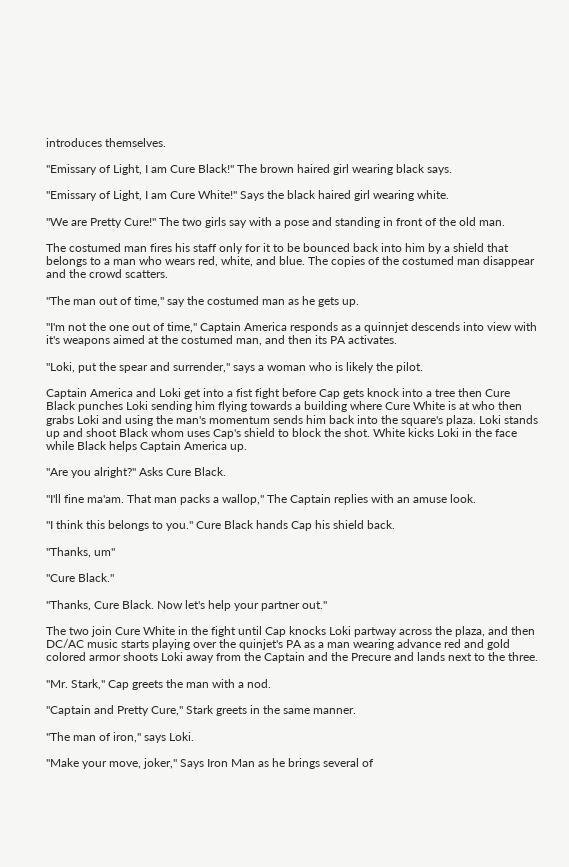introduces themselves.

"Emissary of Light, I am Cure Black!" The brown haired girl wearing black says.

"Emissary of Light, I am Cure White!" Says the black haired girl wearing white.

"We are Pretty Cure!" The two girls say with a pose and standing in front of the old man.

The costumed man fires his staff only for it to be bounced back into him by a shield that belongs to a man who wears red, white, and blue. The copies of the costumed man disappear and the crowd scatters.

"The man out of time," say the costumed man as he gets up.

"I'm not the one out of time," Captain America responds as a quinnjet descends into view with it's weapons aimed at the costumed man, and then its PA activates.

"Loki, put the spear and surrender," says a woman who is likely the pilot.

Captain America and Loki get into a fist fight before Cap gets knock into a tree then Cure Black punches Loki sending him flying towards a building where Cure White is at who then grabs Loki and using the man's momentum sends him back into the square's plaza. Loki stands up and shoot Black whom uses Cap's shield to block the shot. White kicks Loki in the face while Black helps Captain America up.

"Are you alright?" Asks Cure Black.

"I'll fine ma'am. That man packs a wallop," The Captain replies with an amuse look.

"I think this belongs to you." Cure Black hands Cap his shield back.

"Thanks, um"

"Cure Black."

"Thanks, Cure Black. Now let's help your partner out."

The two join Cure White in the fight until Cap knocks Loki partway across the plaza, and then DC/AC music starts playing over the quinjet's PA as a man wearing advance red and gold colored armor shoots Loki away from the Captain and the Precure and lands next to the three.

"Mr. Stark," Cap greets the man with a nod.

"Captain and Pretty Cure," Stark greets in the same manner.

"The man of iron," says Loki.

"Make your move, joker," Says Iron Man as he brings several of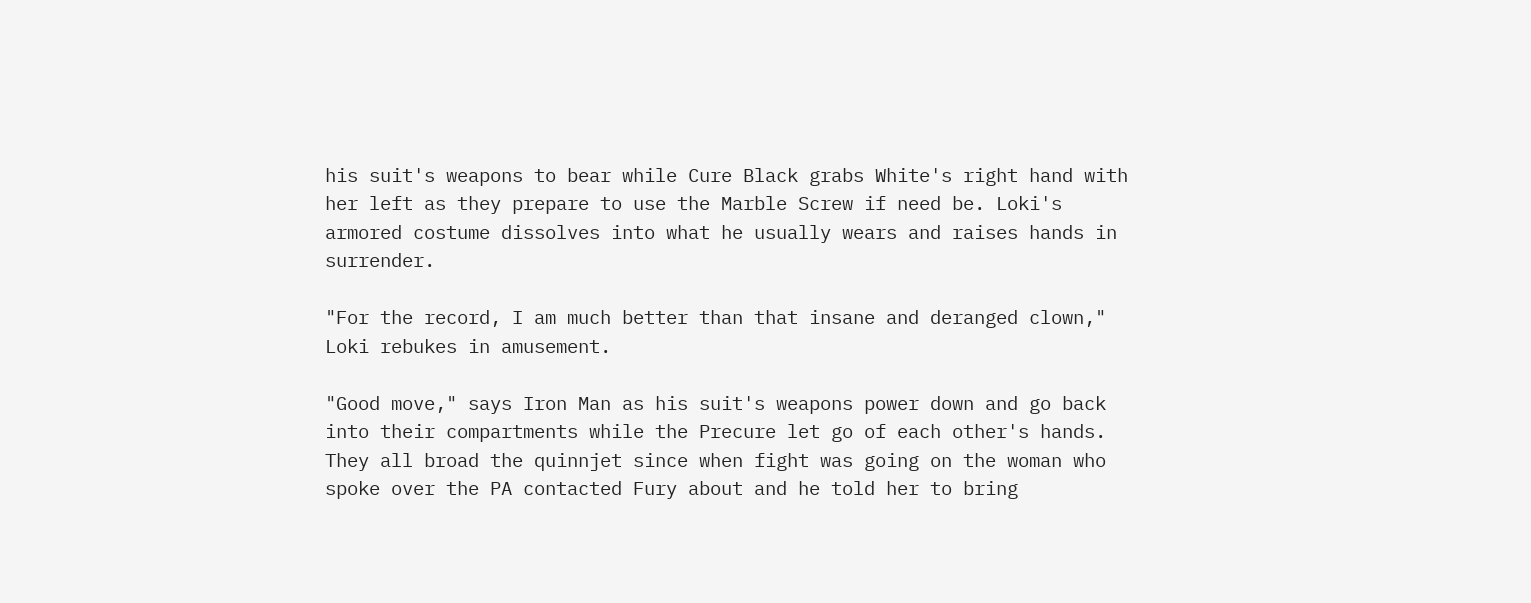his suit's weapons to bear while Cure Black grabs White's right hand with her left as they prepare to use the Marble Screw if need be. Loki's armored costume dissolves into what he usually wears and raises hands in surrender.

"For the record, I am much better than that insane and deranged clown," Loki rebukes in amusement.

"Good move," says Iron Man as his suit's weapons power down and go back into their compartments while the Precure let go of each other's hands. They all broad the quinnjet since when fight was going on the woman who spoke over the PA contacted Fury about and he told her to bring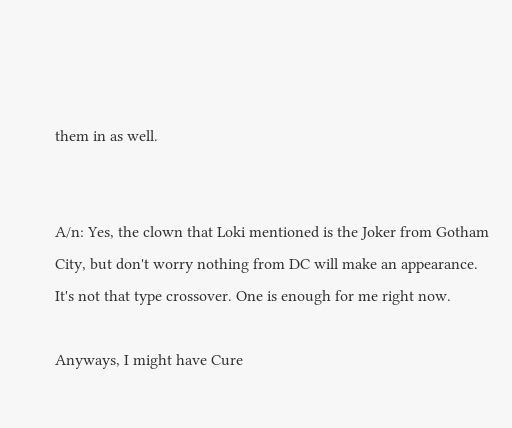them in as well.


A/n: Yes, the clown that Loki mentioned is the Joker from Gotham City, but don't worry nothing from DC will make an appearance. It's not that type crossover. One is enough for me right now.

Anyways, I might have Cure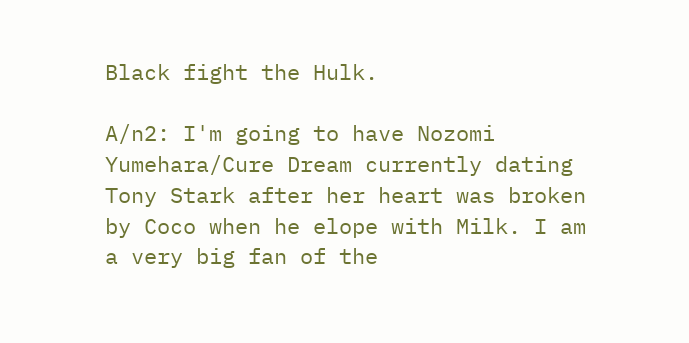Black fight the Hulk.

A/n2: I'm going to have Nozomi Yumehara/Cure Dream currently dating Tony Stark after her heart was broken by Coco when he elope with Milk. I am a very big fan of the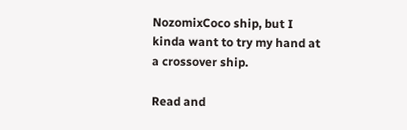NozomixCoco ship, but I kinda want to try my hand at a crossover ship.

Read and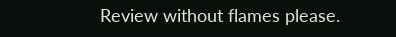Review without flames please.